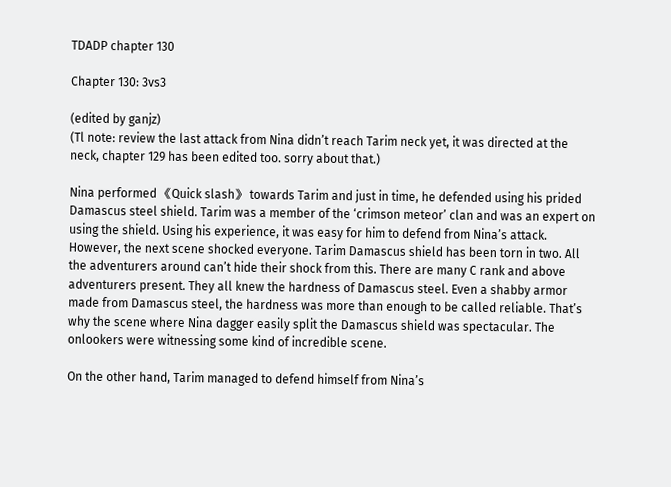TDADP chapter 130

Chapter 130: 3vs3

(edited by ganjz)
(Tl note: review the last attack from Nina didn’t reach Tarim neck yet, it was directed at the neck, chapter 129 has been edited too. sorry about that.)

Nina performed 《Quick slash》 towards Tarim and just in time, he defended using his prided Damascus steel shield. Tarim was a member of the ‘crimson meteor’ clan and was an expert on using the shield. Using his experience, it was easy for him to defend from Nina’s attack.
However, the next scene shocked everyone. Tarim Damascus shield has been torn in two. All the adventurers around can’t hide their shock from this. There are many C rank and above adventurers present. They all knew the hardness of Damascus steel. Even a shabby armor made from Damascus steel, the hardness was more than enough to be called reliable. That’s why the scene where Nina dagger easily split the Damascus shield was spectacular. The onlookers were witnessing some kind of incredible scene.

On the other hand, Tarim managed to defend himself from Nina’s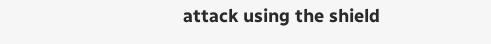attack using the shield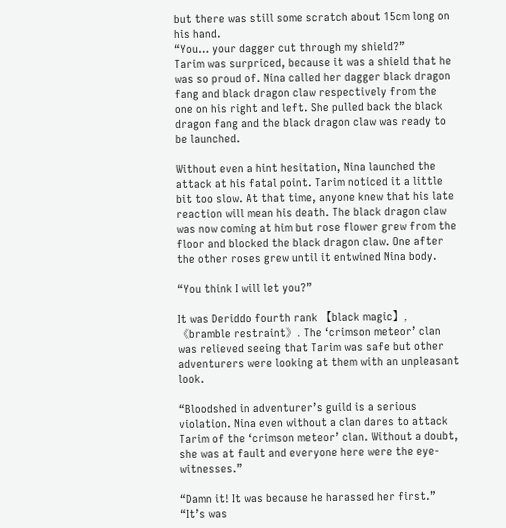but there was still some scratch about 15cm long on his hand.
“You… your dagger cut through my shield?”
Tarim was surpriced, because it was a shield that he was so proud of. Nina called her dagger black dragon fang and black dragon claw respectively from the one on his right and left. She pulled back the black dragon fang and the black dragon claw was ready to be launched.

Without even a hint hesitation, Nina launched the attack at his fatal point. Tarim noticed it a little bit too slow. At that time, anyone knew that his late reaction will mean his death. The black dragon claw was now coming at him but rose flower grew from the floor and blocked the black dragon claw. One after the other roses grew until it entwined Nina body.

“You think I will let you?”

It was Deriddo fourth rank 【black magic】, 《bramble restraint》. The ‘crimson meteor’ clan was relieved seeing that Tarim was safe but other adventurers were looking at them with an unpleasant look.

“Bloodshed in adventurer’s guild is a serious violation. Nina even without a clan dares to attack Tarim of the ‘crimson meteor’ clan. Without a doubt, she was at fault and everyone here were the eye-witnesses.”

“Damn it! It was because he harassed her first.”
“It’s was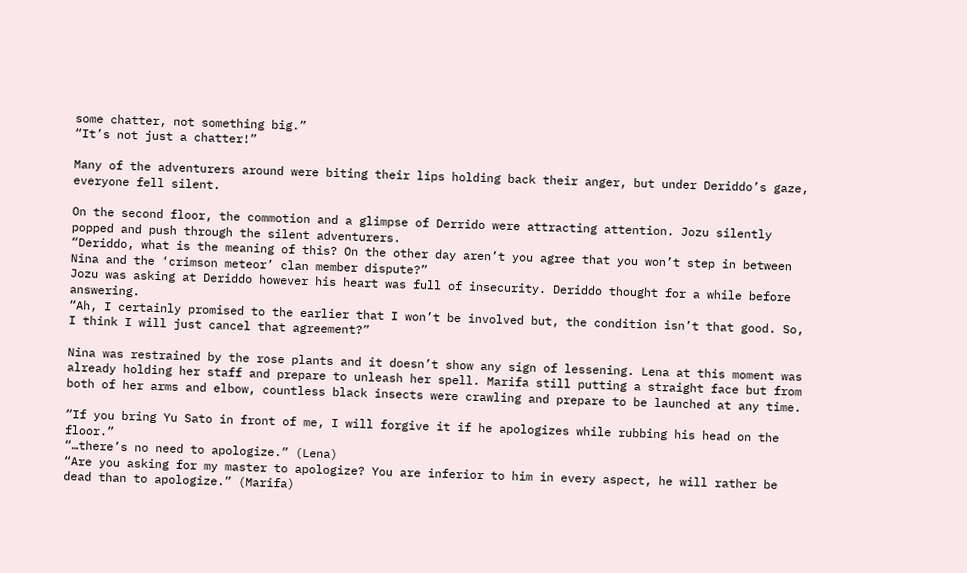some chatter, not something big.”
“It’s not just a chatter!”

Many of the adventurers around were biting their lips holding back their anger, but under Deriddo’s gaze, everyone fell silent.

On the second floor, the commotion and a glimpse of Derrido were attracting attention. Jozu silently popped and push through the silent adventurers.
“Deriddo, what is the meaning of this? On the other day aren’t you agree that you won’t step in between Nina and the ‘crimson meteor’ clan member dispute?”
Jozu was asking at Deriddo however his heart was full of insecurity. Deriddo thought for a while before answering.
“Ah, I certainly promised to the earlier that I won’t be involved but, the condition isn’t that good. So, I think I will just cancel that agreement?”

Nina was restrained by the rose plants and it doesn’t show any sign of lessening. Lena at this moment was already holding her staff and prepare to unleash her spell. Marifa still putting a straight face but from both of her arms and elbow, countless black insects were crawling and prepare to be launched at any time.

“If you bring Yu Sato in front of me, I will forgive it if he apologizes while rubbing his head on the floor.”
“…there’s no need to apologize.” (Lena)
“Are you asking for my master to apologize? You are inferior to him in every aspect, he will rather be dead than to apologize.” (Marifa)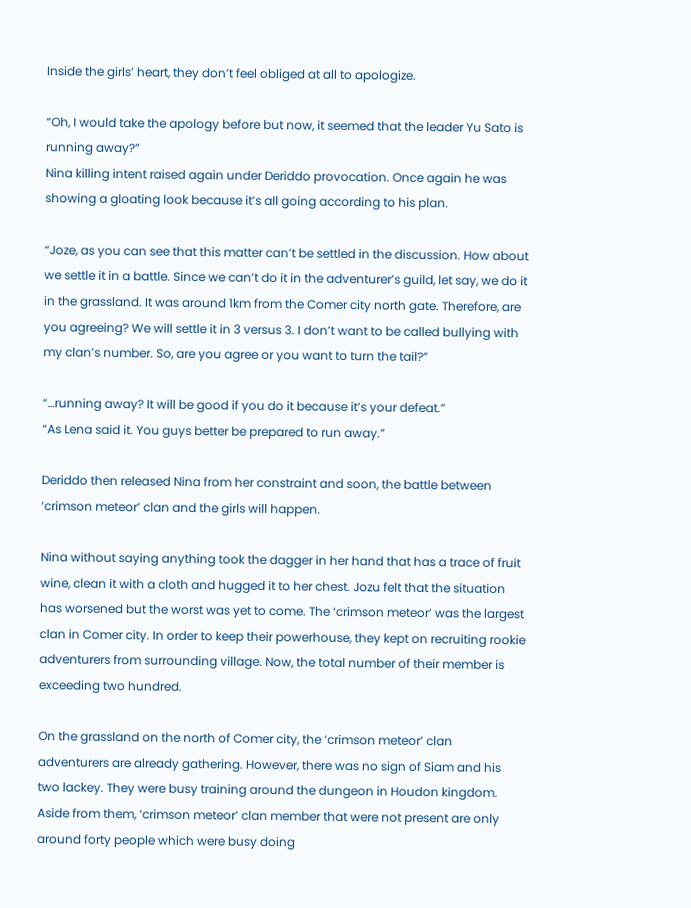Inside the girls’ heart, they don’t feel obliged at all to apologize.

“Oh, I would take the apology before but now, it seemed that the leader Yu Sato is running away?”
Nina killing intent raised again under Deriddo provocation. Once again he was showing a gloating look because it’s all going according to his plan.

“Joze, as you can see that this matter can’t be settled in the discussion. How about we settle it in a battle. Since we can’t do it in the adventurer’s guild, let say, we do it in the grassland. It was around 1km from the Comer city north gate. Therefore, are you agreeing? We will settle it in 3 versus 3. I don’t want to be called bullying with my clan’s number. So, are you agree or you want to turn the tail?”

“…running away? It will be good if you do it because it’s your defeat.”
“As Lena said it. You guys better be prepared to run away.”

Deriddo then released Nina from her constraint and soon, the battle between ‘crimson meteor’ clan and the girls will happen.

Nina without saying anything took the dagger in her hand that has a trace of fruit wine, clean it with a cloth and hugged it to her chest. Jozu felt that the situation has worsened but the worst was yet to come. The ‘crimson meteor’ was the largest clan in Comer city. In order to keep their powerhouse, they kept on recruiting rookie adventurers from surrounding village. Now, the total number of their member is exceeding two hundred.

On the grassland on the north of Comer city, the ‘crimson meteor’ clan adventurers are already gathering. However, there was no sign of Siam and his two lackey. They were busy training around the dungeon in Houdon kingdom. Aside from them, ‘crimson meteor’ clan member that were not present are only around forty people which were busy doing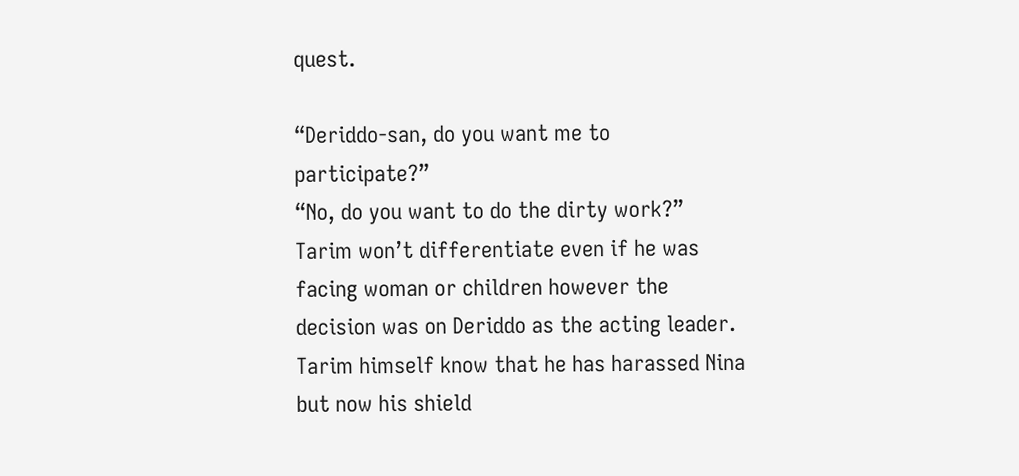quest.

“Deriddo-san, do you want me to participate?”
“No, do you want to do the dirty work?”
Tarim won’t differentiate even if he was facing woman or children however the decision was on Deriddo as the acting leader. Tarim himself know that he has harassed Nina but now his shield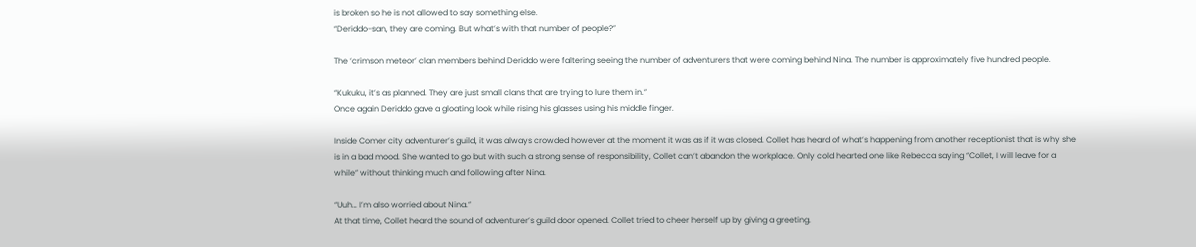is broken so he is not allowed to say something else.
“Deriddo-san, they are coming. But what’s with that number of people?”

The ‘crimson meteor’ clan members behind Deriddo were faltering seeing the number of adventurers that were coming behind Nina. The number is approximately five hundred people.

“Kukuku, it’s as planned. They are just small clans that are trying to lure them in.”
Once again Deriddo gave a gloating look while rising his glasses using his middle finger.

Inside Comer city adventurer’s guild, it was always crowded however at the moment it was as if it was closed. Collet has heard of what’s happening from another receptionist that is why she is in a bad mood. She wanted to go but with such a strong sense of responsibility, Collet can’t abandon the workplace. Only cold hearted one like Rebecca saying “Collet, I will leave for a while” without thinking much and following after Nina.

“Uuh… I’m also worried about Nina.”
At that time, Collet heard the sound of adventurer’s guild door opened. Collet tried to cheer herself up by giving a greeting.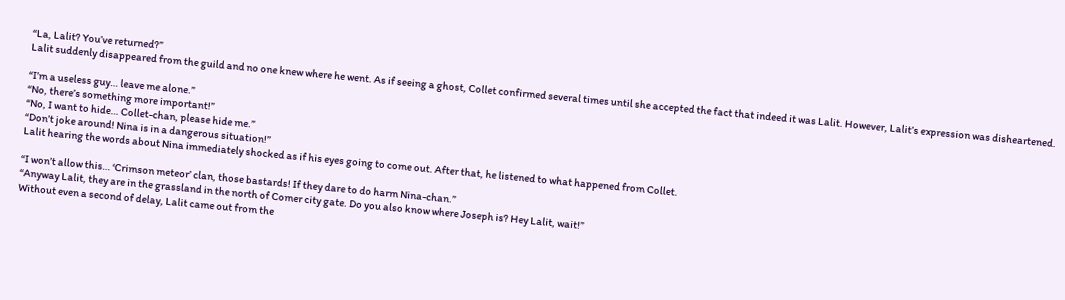“La, Lalit? You’ve returned?”
Lalit suddenly disappeared from the guild and no one knew where he went. As if seeing a ghost, Collet confirmed several times until she accepted the fact that indeed it was Lalit. However, Lalit’s expression was disheartened.

“I’m a useless guy… leave me alone.”
“No, there’s something more important!”
“No, I want to hide… Collet-chan, please hide me.”
“Don’t joke around! Nina is in a dangerous situation!”
Lalit hearing the words about Nina immediately shocked as if his eyes going to come out. After that, he listened to what happened from Collet.

“I won’t allow this… ‘Crimson meteor’ clan, those bastards! If they dare to do harm Nina-chan.”
“Anyway Lalit, they are in the grassland in the north of Comer city gate. Do you also know where Joseph is? Hey Lalit, wait!”
Without even a second of delay, Lalit came out from the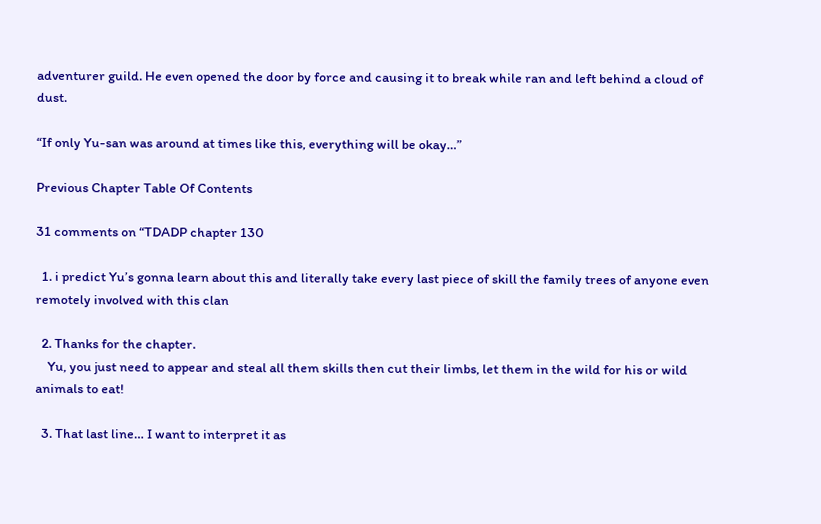adventurer guild. He even opened the door by force and causing it to break while ran and left behind a cloud of dust.

“If only Yu-san was around at times like this, everything will be okay…”

Previous Chapter Table Of Contents

31 comments on “TDADP chapter 130

  1. i predict Yu’s gonna learn about this and literally take every last piece of skill the family trees of anyone even remotely involved with this clan

  2. Thanks for the chapter.
    Yu, you just need to appear and steal all them skills then cut their limbs, let them in the wild for his or wild animals to eat!

  3. That last line… I want to interpret it as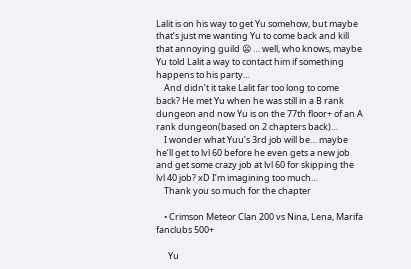Lalit is on his way to get Yu somehow, but maybe that’s just me wanting Yu to come back and kill that annoying guild 😦 … well, who knows, maybe Yu told Lalit a way to contact him if something happens to his party…
    And didn’t it take Lalit far too long to come back? He met Yu when he was still in a B rank dungeon and now Yu is on the 77th floor+ of an A rank dungeon(based on 2 chapters back)…
    I wonder what Yuu’s 3rd job will be… maybe he’ll get to lvl 60 before he even gets a new job and get some crazy job at lvl 60 for skipping the lvl 40 job? xD I’m imagining too much…
    Thank you so much for the chapter

    • Crimson Meteor Clan 200 vs Nina, Lena, Marifa fanclubs 500+

      Yu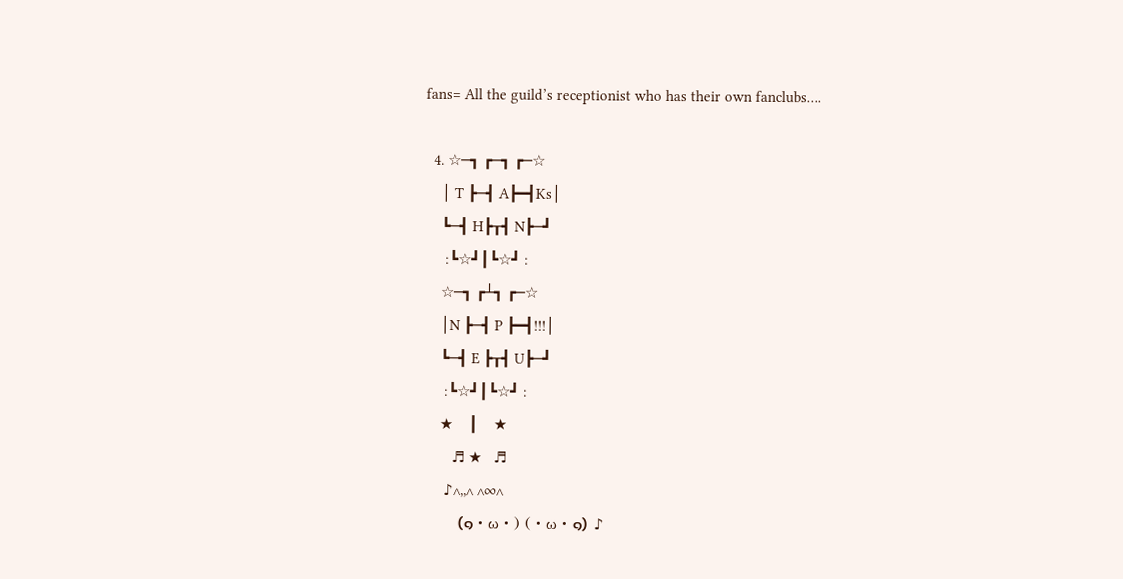fans= All the guild’s receptionist who has their own fanclubs….

  4. ☆─┓ ┏─┓ ┏─☆
    │ T ┣─┫ A┣━┫Ks│
    ┗─┫ H┣┰┫ N┣─┛
     :┗☆┛┃┗☆┛ :
    ☆─┓ ┏┴┓ ┏─☆
    │N ┣─┫ P ┣━┫!!!│
    ┗─┫ E ┣┰┫ U┣─┛
     :┗☆┛┃┗☆┛ :
    ★    ┃    ★
       ♬ ★   ♬
     ♪∧,,∧ ∧∞∧
      (๑・ω・) (・ω・๑) ♪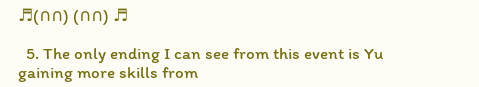♬(∩∩) (∩∩) ♬

  5. The only ending I can see from this event is Yu gaining more skills from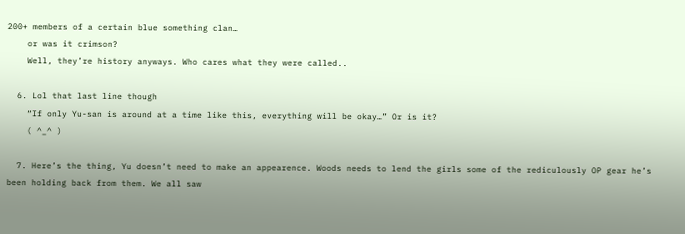200+ members of a certain blue something clan…
    or was it crimson?
    Well, they’re history anyways. Who cares what they were called..

  6. Lol that last line though
    “If only Yu-san is around at a time like this, everything will be okay…” Or is it?
    ( ^_^ )

  7. Here’s the thing, Yu doesn’t need to make an appearence. Woods needs to lend the girls some of the rediculously OP gear he’s been holding back from them. We all saw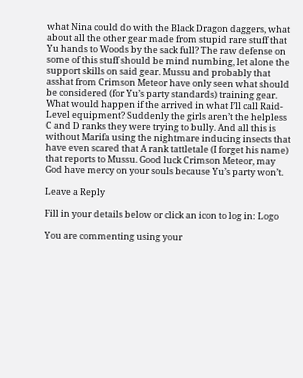what Nina could do with the Black Dragon daggers, what about all the other gear made from stupid rare stuff that Yu hands to Woods by the sack full? The raw defense on some of this stuff should be mind numbing, let alone the support skills on said gear. Mussu and probably that asshat from Crimson Meteor have only seen what should be considered (for Yu’s party standards) training gear. What would happen if the arrived in what I’ll call Raid-Level equipment? Suddenly the girls aren’t the helpless C and D ranks they were trying to bully. And all this is without Marifa using the nightmare inducing insects that have even scared that A rank tattletale (I forget his name) that reports to Mussu. Good luck Crimson Meteor, may God have mercy on your souls because Yu’s party won’t.

Leave a Reply

Fill in your details below or click an icon to log in: Logo

You are commenting using your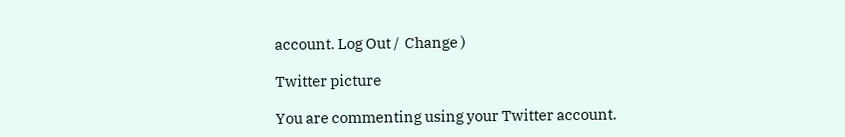account. Log Out /  Change )

Twitter picture

You are commenting using your Twitter account.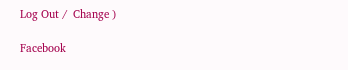Log Out /  Change )

Facebook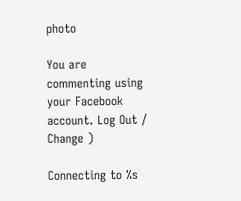photo

You are commenting using your Facebook account. Log Out /  Change )

Connecting to %s